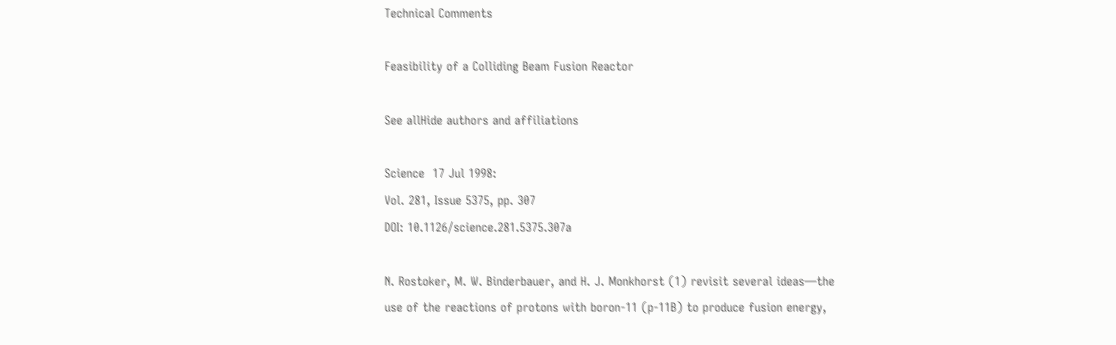Technical Comments

Feasibility of a Colliding Beam Fusion Reactor

See allHide authors and affiliations

Science  17 Jul 1998:
Vol. 281, Issue 5375, pp. 307
DOI: 10.1126/science.281.5375.307a

N. Rostoker, M. W. Binderbauer, and H. J. Monkhorst (1) revisit several ideas—the use of the reactions of protons with boron-11 (p-11B) to produce fusion energy,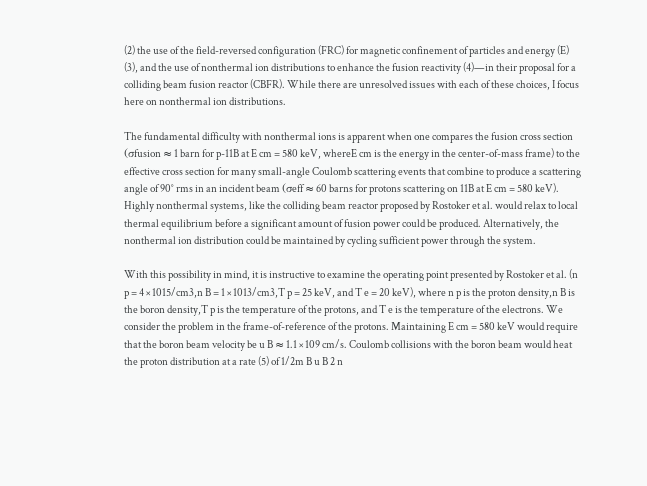(2) the use of the field-reversed configuration (FRC) for magnetic confinement of particles and energy (E) (3), and the use of nonthermal ion distributions to enhance the fusion reactivity (4)—in their proposal for a colliding beam fusion reactor (CBFR). While there are unresolved issues with each of these choices, I focus here on nonthermal ion distributions.

The fundamental difficulty with nonthermal ions is apparent when one compares the fusion cross section (σfusion ≈ 1 barn for p-11B at E cm = 580 keV, whereE cm is the energy in the center-of-mass frame) to the effective cross section for many small-angle Coulomb scattering events that combine to produce a scattering angle of 90° rms in an incident beam (σeff ≈ 60 barns for protons scattering on 11B at E cm = 580 keV). Highly nonthermal systems, like the colliding beam reactor proposed by Rostoker et al. would relax to local thermal equilibrium before a significant amount of fusion power could be produced. Alternatively, the nonthermal ion distribution could be maintained by cycling sufficient power through the system.

With this possibility in mind, it is instructive to examine the operating point presented by Rostoker et al. (n p = 4 × 1015/cm3,n B = 1 × 1013/cm3,T p = 25 keV, and T e = 20 keV), where n p is the proton density,n B is the boron density,T p is the temperature of the protons, and T e is the temperature of the electrons. We consider the problem in the frame-of-reference of the protons. Maintaining E cm = 580 keV would require that the boron beam velocity be u B ≈ 1.1 × 109 cm/s. Coulomb collisions with the boron beam would heat the proton distribution at a rate (5) of 1/2m B u B 2 n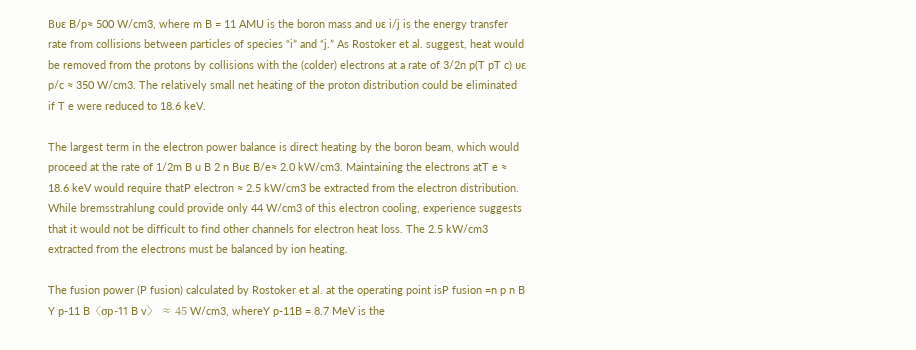Bυɛ B/p≈ 500 W/cm3, where m B = 11 AMU is the boron mass and υɛ i/j is the energy transfer rate from collisions between particles of species “i” and “j.” As Rostoker et al. suggest, heat would be removed from the protons by collisions with the (colder) electrons at a rate of 3/2n p(T pT c) υɛ p/c ≈ 350 W/cm3. The relatively small net heating of the proton distribution could be eliminated if T e were reduced to 18.6 keV.

The largest term in the electron power balance is direct heating by the boron beam, which would proceed at the rate of 1/2m B u B 2 n Bυɛ B/e≈ 2.0 kW/cm3. Maintaining the electrons atT e ≈ 18.6 keV would require thatP electron ≈ 2.5 kW/cm3 be extracted from the electron distribution. While bremsstrahlung could provide only 44 W/cm3 of this electron cooling, experience suggests that it would not be difficult to find other channels for electron heat loss. The 2.5 kW/cm3 extracted from the electrons must be balanced by ion heating.

The fusion power (P fusion) calculated by Rostoker et al. at the operating point isP fusion =n p n B Y p-11 B〈σp-11 B v〉 ≈ 45 W/cm3, whereY p-11B = 8.7 MeV is the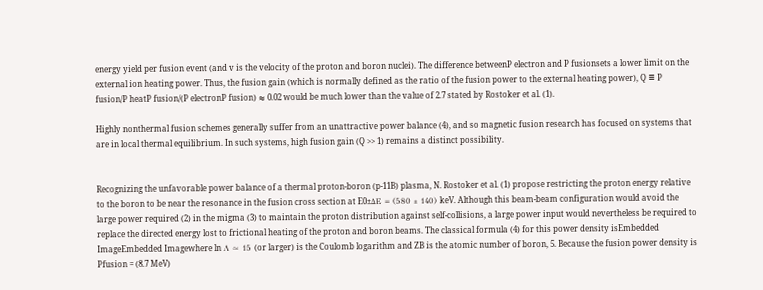energy yield per fusion event (and v is the velocity of the proton and boron nuclei). The difference betweenP electron and P fusionsets a lower limit on the external ion heating power. Thus, the fusion gain (which is normally defined as the ratio of the fusion power to the external heating power), Q ≡ P fusion/P heatP fusion/(P electronP fusion) ≈ 0.02 would be much lower than the value of 2.7 stated by Rostoker et al. (1).

Highly nonthermal fusion schemes generally suffer from an unattractive power balance (4), and so magnetic fusion research has focused on systems that are in local thermal equilibrium. In such systems, high fusion gain (Q >> 1) remains a distinct possibility.


Recognizing the unfavorable power balance of a thermal proton-boron (p-11B) plasma, N. Rostoker et al. (1) propose restricting the proton energy relative to the boron to be near the resonance in the fusion cross section at E0±ΔE = (580 ± 140) keV. Although this beam-beam configuration would avoid the large power required (2) in the migma (3) to maintain the proton distribution against self-collisions, a large power input would nevertheless be required to replace the directed energy lost to frictional heating of the proton and boron beams. The classical formula (4) for this power density isEmbedded ImageEmbedded Imagewhere ln Λ ≈ 15 (or larger) is the Coulomb logarithm and ZB is the atomic number of boron, 5. Because the fusion power density is Pfusion = (8.7 MeV)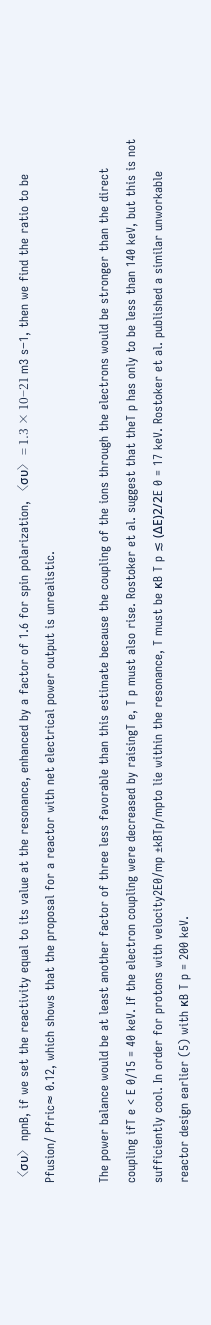〈συ〉 npnB, if we set the reactivity equal to its value at the resonance, enhanced by a factor of 1.6 for spin polarization, 〈συ〉 = 1.3 × 10−21 m3 s−1, then we find the ratio to be Pfusion/ Pfric≈ 0.12, which shows that the proposal for a reactor with net electrical power output is unrealistic.

The power balance would be at least another factor of three less favorable than this estimate because the coupling of the ions through the electrons would be stronger than the direct coupling ifT e < E 0/15 = 40 keV. If the electron coupling were decreased by raisingT e, T p must also rise. Rostoker et al. suggest that theT p has only to be less than 140 keV, but this is not sufficiently cool. In order for protons with velocity2E0/mp ±kBTp/mpto lie within the resonance, T must be κB T p ≲ (ΔE)2/2E 0 = 17 keV. Rostoker et al. published a similar unworkable reactor design earlier (5) with κB T p = 200 keV.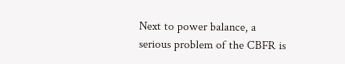Next to power balance, a serious problem of the CBFR is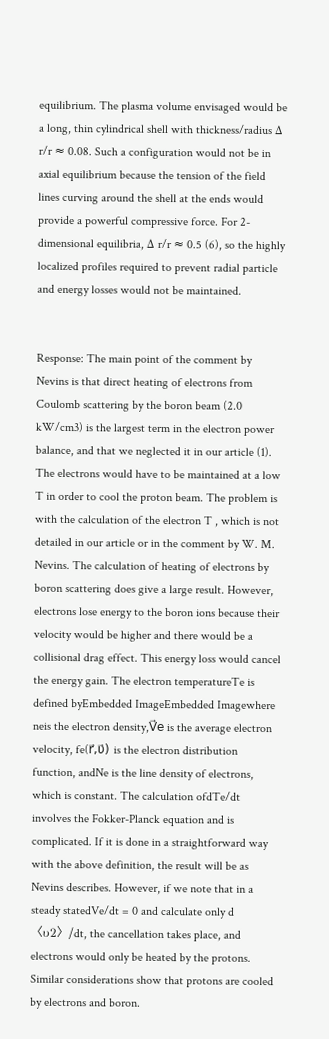equilibrium. The plasma volume envisaged would be a long, thin cylindrical shell with thickness/radius Δ r/r ≈ 0.08. Such a configuration would not be in axial equilibrium because the tension of the field lines curving around the shell at the ends would provide a powerful compressive force. For 2-dimensional equilibria, Δ r/r ≈ 0.5 (6), so the highly localized profiles required to prevent radial particle and energy losses would not be maintained.


Response: The main point of the comment by Nevins is that direct heating of electrons from Coulomb scattering by the boron beam (2.0 kW/cm3) is the largest term in the electron power balance, and that we neglected it in our article (1). The electrons would have to be maintained at a low T in order to cool the proton beam. The problem is with the calculation of the electron T , which is not detailed in our article or in the comment by W. M. Nevins. The calculation of heating of electrons by boron scattering does give a large result. However, electrons lose energy to the boron ions because their velocity would be higher and there would be a collisional drag effect. This energy loss would cancel the energy gain. The electron temperatureTe is defined byEmbedded ImageEmbedded Imagewhere neis the electron density,V⃗e is the average electron velocity, fe(r⃗,υ⃗) is the electron distribution function, andNe is the line density of electrons, which is constant. The calculation ofdTe/dt involves the Fokker-Planck equation and is complicated. If it is done in a straightforward way with the above definition, the result will be as Nevins describes. However, if we note that in a steady statedVe/dt = 0 and calculate only d〈υ2〉/dt, the cancellation takes place, and electrons would only be heated by the protons. Similar considerations show that protons are cooled by electrons and boron.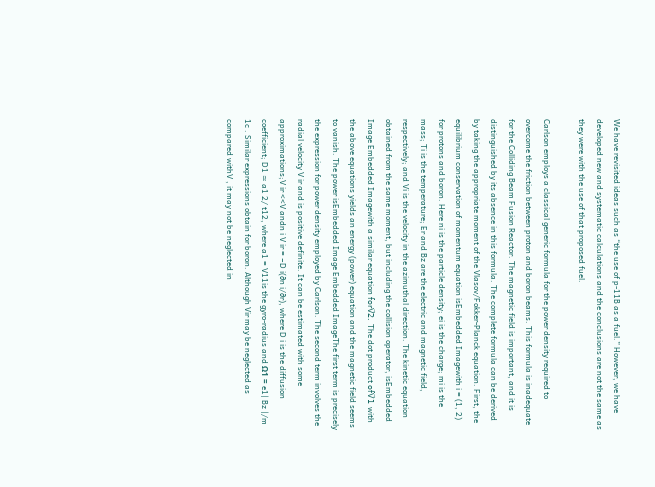We have revisited ideas such as “the use of p-11B as a fuel.” However, we have developed new and systematic calculations and the conclusions are not the same as they were with the use of that proposed fuel.

Carlson employs a classical generic formula for the power density required to overcome the friction between proton and boron beams. This formula is inadequate for the Colliding Beam Fusion Reactor. The magnetic field is important, and it is distinguished by its absence in this formula. The complete formula can be derived by taking the appropriate moment of the Vlasov/Fokker-Planck equation. First, the equilibrium conservation of momentum equation isEmbedded Imagewith i = (1, 2) for protons and boron. Here ni is the particle density; ei is the charge; mi is the mass; Ti is the temperature; Er and Bz are the electric and magnetic field, respectively; and Vi is the velocity in the azimuthal direction. The kinetic equation obtained from the same moment, but including the collision operator, isEmbedded Image Embedded Imagewith a similar equation forV⃗2. The dot product ofV⃗1 with the above equations yields an energy (power) equation and the magnetic field seems to vanish. The power isEmbedded Image Embedded ImageThe first term is precisely the expression for power density employed by Carlson. The second term involves the radial velocity V ir and is positive definite. It can be estimated with some approximations;V ir <<V andn i V ir = −D i(∂n i/∂r), where D i is the diffusion coefficient; D1 ≃ a1 2/ t12, where a1 = V11is the gyro-radius and Ω1 = e1| Bz |/m 1c . Similar expressions obtain for boron. Although Vir may be neglected as compared withV , it may not be neglected in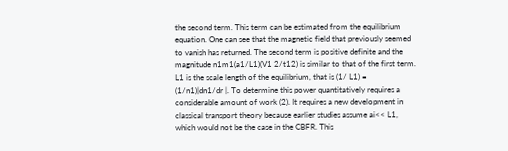the second term. This term can be estimated from the equilibrium equation. One can see that the magnetic field that previously seemed to vanish has returned. The second term is positive definite and the magnitude n1m1(a1/L1)(V1 2/t12) is similar to that of the first term. L1 is the scale length of the equilibrium, that is (1/ L1) = (1/n1)|dn1/dr |. To determine this power quantitatively requires a considerable amount of work (2). It requires a new development in classical transport theory because earlier studies assume ai<< L1, which would not be the case in the CBFR. This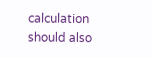calculation should also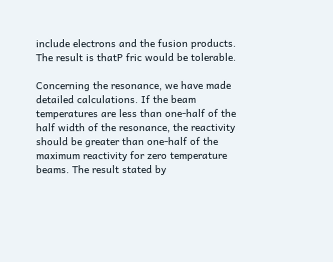include electrons and the fusion products. The result is thatP fric would be tolerable.

Concerning the resonance, we have made detailed calculations. If the beam temperatures are less than one-half of the half width of the resonance, the reactivity should be greater than one-half of the maximum reactivity for zero temperature beams. The result stated by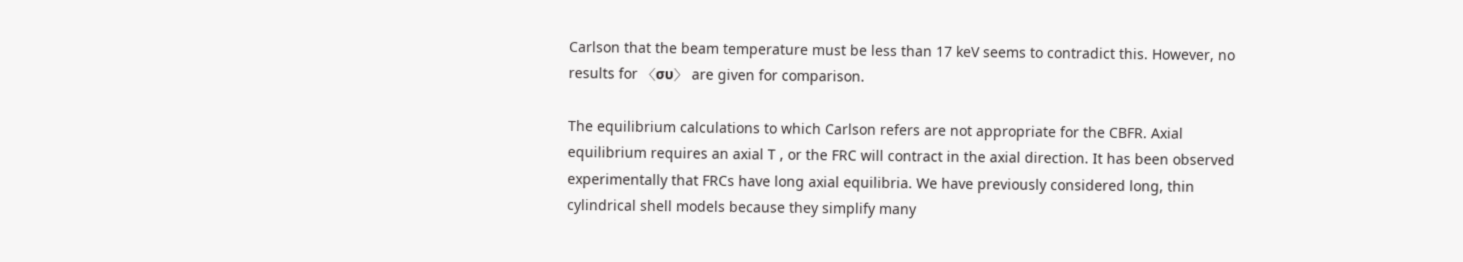Carlson that the beam temperature must be less than 17 keV seems to contradict this. However, no results for 〈συ〉 are given for comparison.

The equilibrium calculations to which Carlson refers are not appropriate for the CBFR. Axial equilibrium requires an axial T , or the FRC will contract in the axial direction. It has been observed experimentally that FRCs have long axial equilibria. We have previously considered long, thin cylindrical shell models because they simplify many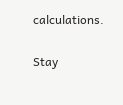calculations.


Stay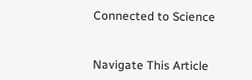Connected to Science


Navigate This Article